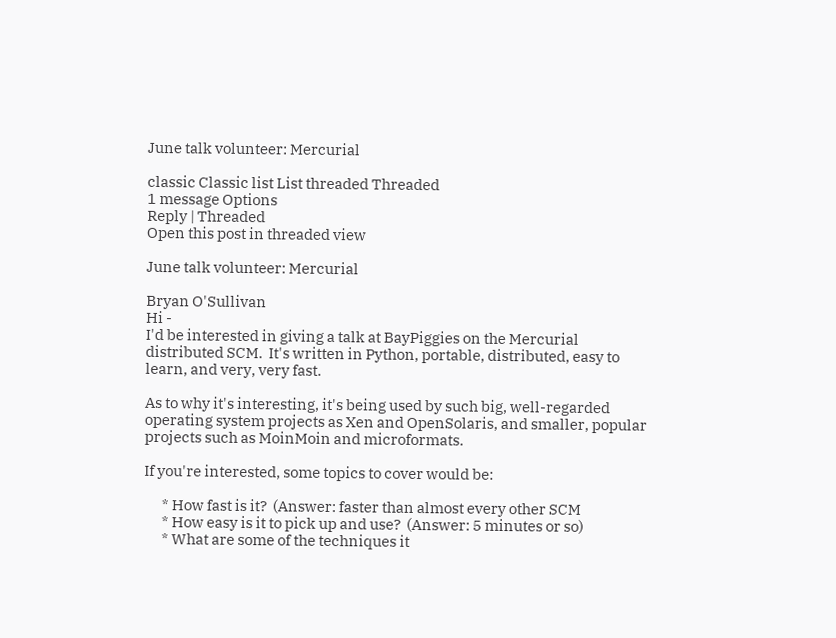June talk volunteer: Mercurial

classic Classic list List threaded Threaded
1 message Options
Reply | Threaded
Open this post in threaded view

June talk volunteer: Mercurial

Bryan O'Sullivan
Hi -
I'd be interested in giving a talk at BayPiggies on the Mercurial
distributed SCM.  It's written in Python, portable, distributed, easy to
learn, and very, very fast.

As to why it's interesting, it's being used by such big, well-regarded
operating system projects as Xen and OpenSolaris, and smaller, popular
projects such as MoinMoin and microformats.

If you're interested, some topics to cover would be:

      * How fast is it?  (Answer: faster than almost every other SCM
      * How easy is it to pick up and use?  (Answer: 5 minutes or so)
      * What are some of the techniques it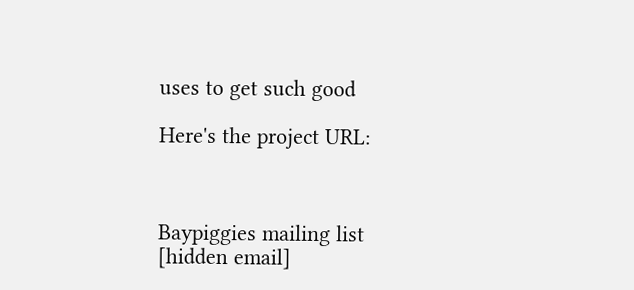uses to get such good

Here's the project URL:



Baypiggies mailing list
[hidden email]